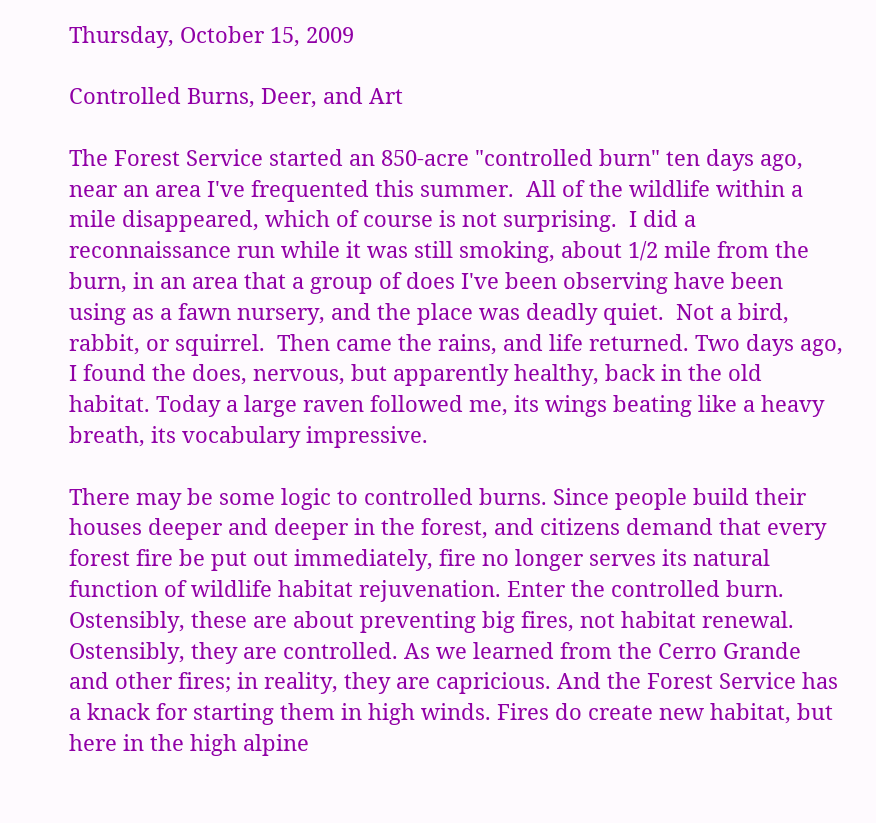Thursday, October 15, 2009

Controlled Burns, Deer, and Art

The Forest Service started an 850-acre "controlled burn" ten days ago, near an area I've frequented this summer.  All of the wildlife within a mile disappeared, which of course is not surprising.  I did a reconnaissance run while it was still smoking, about 1/2 mile from the burn, in an area that a group of does I've been observing have been using as a fawn nursery, and the place was deadly quiet.  Not a bird, rabbit, or squirrel.  Then came the rains, and life returned. Two days ago, I found the does, nervous, but apparently healthy, back in the old habitat. Today a large raven followed me, its wings beating like a heavy breath, its vocabulary impressive.

There may be some logic to controlled burns. Since people build their houses deeper and deeper in the forest, and citizens demand that every forest fire be put out immediately, fire no longer serves its natural function of wildlife habitat rejuvenation. Enter the controlled burn. Ostensibly, these are about preventing big fires, not habitat renewal. Ostensibly, they are controlled. As we learned from the Cerro Grande and other fires; in reality, they are capricious. And the Forest Service has a knack for starting them in high winds. Fires do create new habitat, but here in the high alpine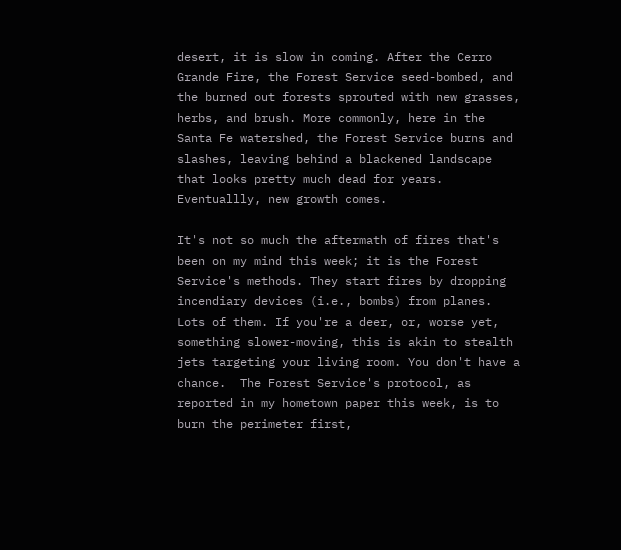desert, it is slow in coming. After the Cerro Grande Fire, the Forest Service seed-bombed, and the burned out forests sprouted with new grasses, herbs, and brush. More commonly, here in the Santa Fe watershed, the Forest Service burns and slashes, leaving behind a blackened landscape that looks pretty much dead for years. Eventuallly, new growth comes.

It's not so much the aftermath of fires that's been on my mind this week; it is the Forest Service's methods. They start fires by dropping incendiary devices (i.e., bombs) from planes. Lots of them. If you're a deer, or, worse yet, something slower-moving, this is akin to stealth jets targeting your living room. You don't have a chance.  The Forest Service's protocol, as reported in my hometown paper this week, is to burn the perimeter first,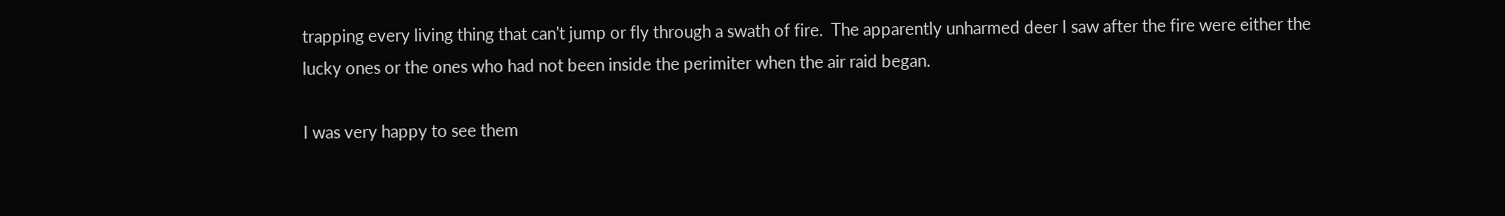trapping every living thing that can't jump or fly through a swath of fire.  The apparently unharmed deer I saw after the fire were either the lucky ones or the ones who had not been inside the perimiter when the air raid began.

I was very happy to see them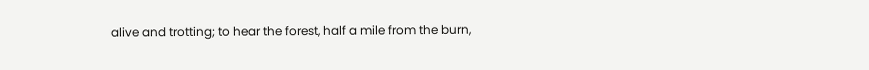alive and trotting; to hear the forest, half a mile from the burn,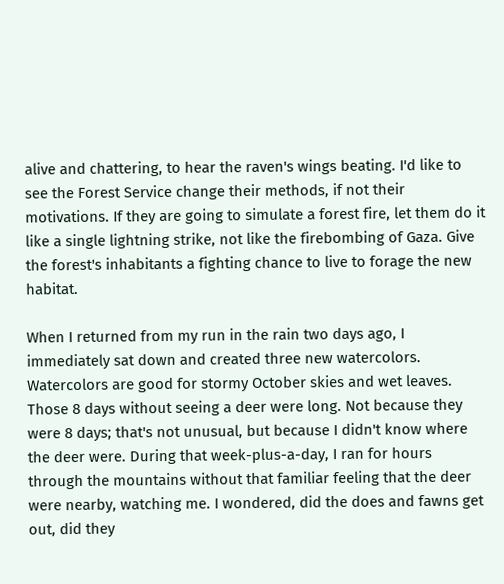alive and chattering, to hear the raven's wings beating. I'd like to see the Forest Service change their methods, if not their motivations. If they are going to simulate a forest fire, let them do it like a single lightning strike, not like the firebombing of Gaza. Give the forest's inhabitants a fighting chance to live to forage the new habitat.

When I returned from my run in the rain two days ago, I immediately sat down and created three new watercolors. Watercolors are good for stormy October skies and wet leaves.  Those 8 days without seeing a deer were long. Not because they were 8 days; that's not unusual, but because I didn't know where the deer were. During that week-plus-a-day, I ran for hours through the mountains without that familiar feeling that the deer were nearby, watching me. I wondered, did the does and fawns get out, did they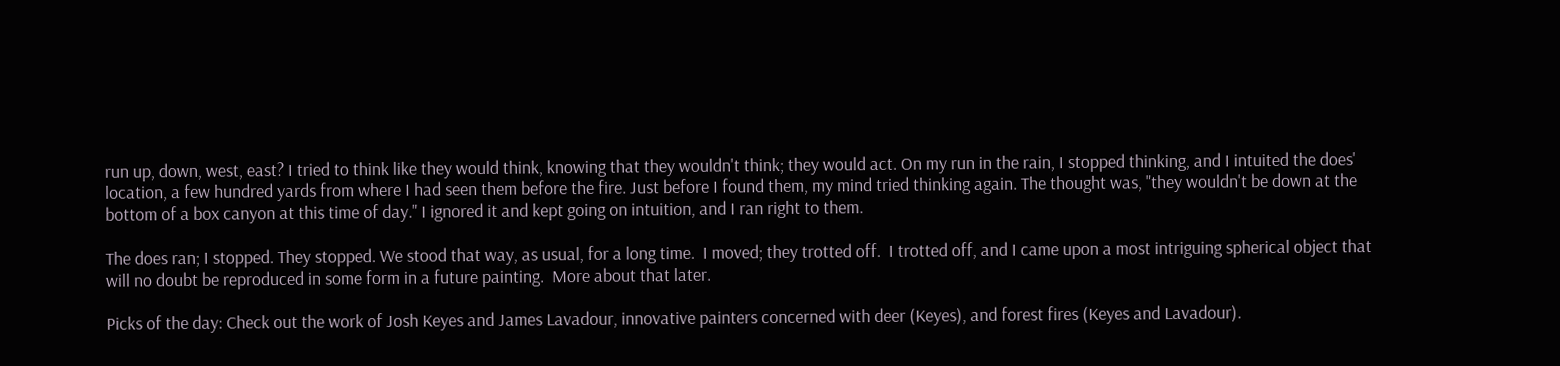run up, down, west, east? I tried to think like they would think, knowing that they wouldn't think; they would act. On my run in the rain, I stopped thinking, and I intuited the does' location, a few hundred yards from where I had seen them before the fire. Just before I found them, my mind tried thinking again. The thought was, "they wouldn't be down at the bottom of a box canyon at this time of day." I ignored it and kept going on intuition, and I ran right to them.

The does ran; I stopped. They stopped. We stood that way, as usual, for a long time.  I moved; they trotted off.  I trotted off, and I came upon a most intriguing spherical object that will no doubt be reproduced in some form in a future painting.  More about that later.

Picks of the day: Check out the work of Josh Keyes and James Lavadour, innovative painters concerned with deer (Keyes), and forest fires (Keyes and Lavadour).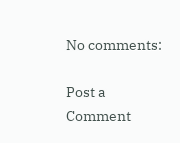No comments:

Post a Comment